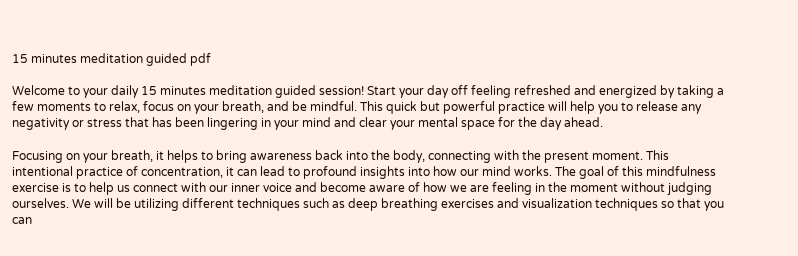15 minutes meditation guided pdf

Welcome to your daily 15 minutes meditation guided session! Start your day off feeling refreshed and energized by taking a few moments to relax, focus on your breath, and be mindful. This quick but powerful practice will help you to release any negativity or stress that has been lingering in your mind and clear your mental space for the day ahead.

Focusing on your breath, it helps to bring awareness back into the body, connecting with the present moment. This intentional practice of concentration, it can lead to profound insights into how our mind works. The goal of this mindfulness exercise is to help us connect with our inner voice and become aware of how we are feeling in the moment without judging ourselves. We will be utilizing different techniques such as deep breathing exercises and visualization techniques so that you can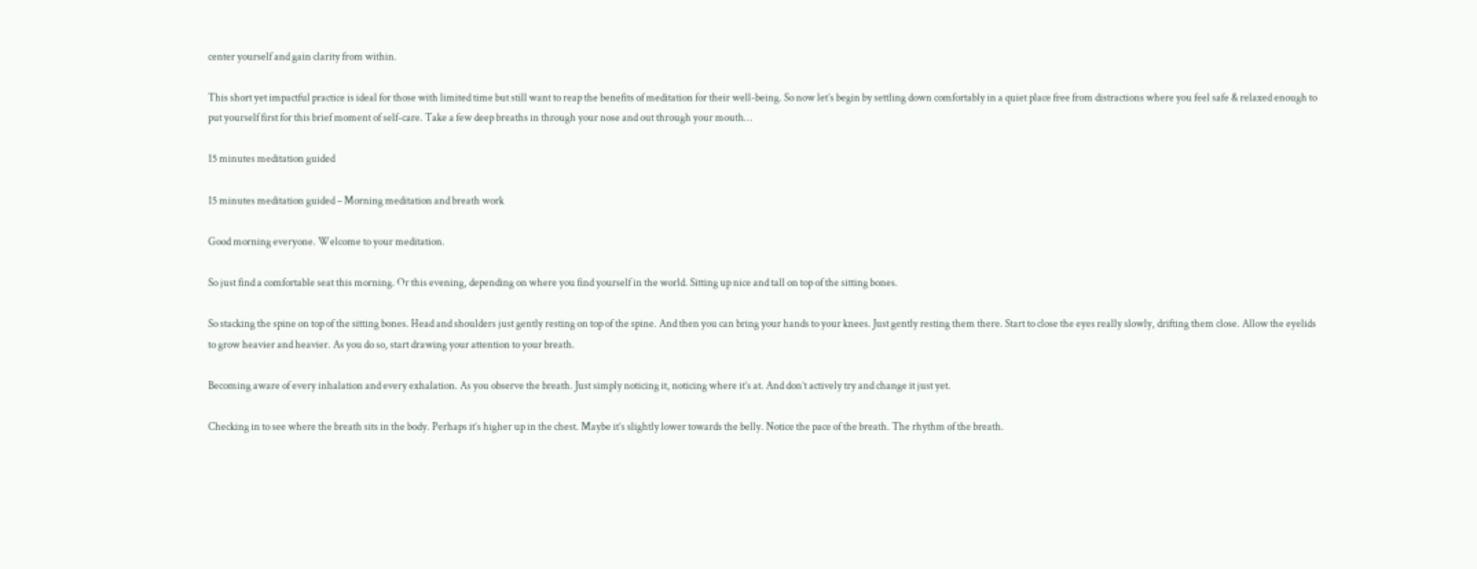center yourself and gain clarity from within.

This short yet impactful practice is ideal for those with limited time but still want to reap the benefits of meditation for their well-being. So now let’s begin by settling down comfortably in a quiet place free from distractions where you feel safe & relaxed enough to put yourself first for this brief moment of self-care. Take a few deep breaths in through your nose and out through your mouth…

15 minutes meditation guided

15 minutes meditation guided – Morning meditation and breath work

Good morning everyone. Welcome to your meditation.

So just find a comfortable seat this morning. Or this evening, depending on where you find yourself in the world. Sitting up nice and tall on top of the sitting bones.

So stacking the spine on top of the sitting bones. Head and shoulders just gently resting on top of the spine. And then you can bring your hands to your knees. Just gently resting them there. Start to close the eyes really slowly, drifting them close. Allow the eyelids to grow heavier and heavier. As you do so, start drawing your attention to your breath.

Becoming aware of every inhalation and every exhalation. As you observe the breath. Just simply noticing it, noticing where it’s at. And don’t actively try and change it just yet.

Checking in to see where the breath sits in the body. Perhaps it’s higher up in the chest. Maybe it’s slightly lower towards the belly. Notice the pace of the breath. The rhythm of the breath.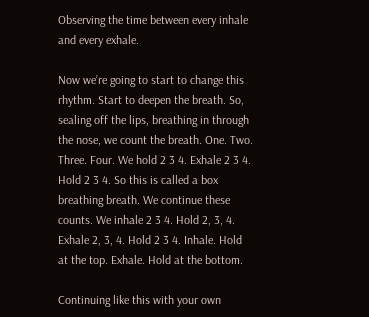Observing the time between every inhale and every exhale.

Now we’re going to start to change this rhythm. Start to deepen the breath. So, sealing off the lips, breathing in through the nose, we count the breath. One. Two. Three. Four. We hold 2 3 4. Exhale 2 3 4. Hold 2 3 4. So this is called a box breathing breath. We continue these counts. We inhale 2 3 4. Hold 2, 3, 4. Exhale 2, 3, 4. Hold 2 3 4. Inhale. Hold at the top. Exhale. Hold at the bottom.

Continuing like this with your own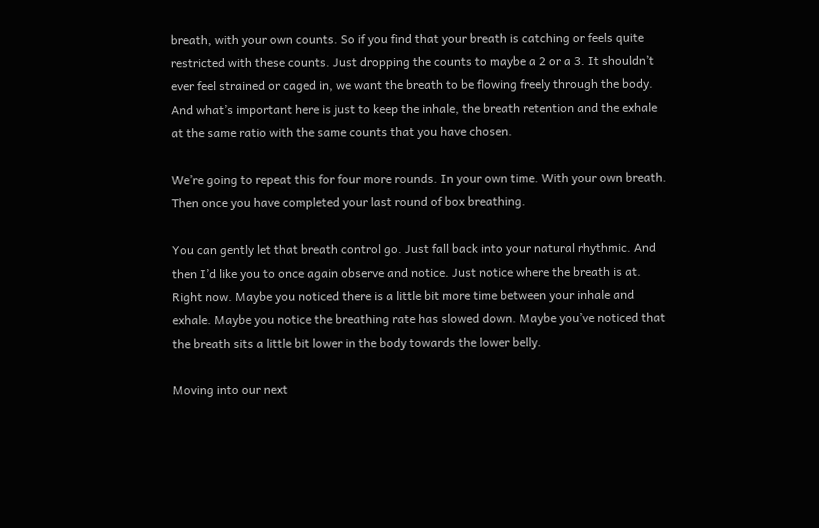breath, with your own counts. So if you find that your breath is catching or feels quite restricted with these counts. Just dropping the counts to maybe a 2 or a 3. It shouldn’t ever feel strained or caged in, we want the breath to be flowing freely through the body. And what’s important here is just to keep the inhale, the breath retention and the exhale at the same ratio with the same counts that you have chosen.

We’re going to repeat this for four more rounds. In your own time. With your own breath. Then once you have completed your last round of box breathing.

You can gently let that breath control go. Just fall back into your natural rhythmic. And then I’d like you to once again observe and notice. Just notice where the breath is at. Right now. Maybe you noticed there is a little bit more time between your inhale and exhale. Maybe you notice the breathing rate has slowed down. Maybe you’ve noticed that the breath sits a little bit lower in the body towards the lower belly.

Moving into our next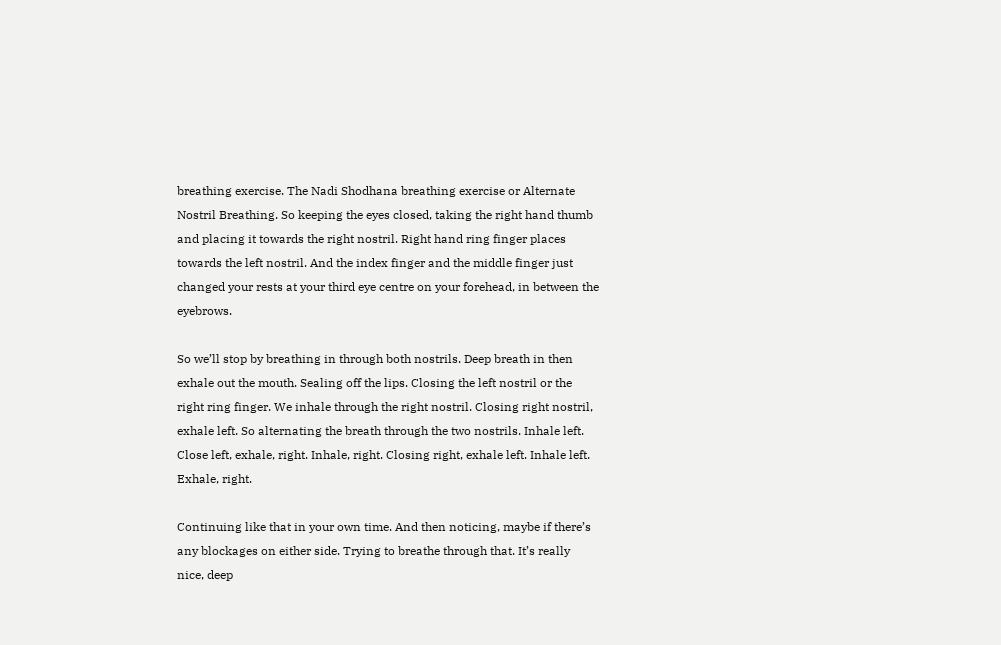breathing exercise. The Nadi Shodhana breathing exercise or Alternate Nostril Breathing. So keeping the eyes closed, taking the right hand thumb and placing it towards the right nostril. Right hand ring finger places towards the left nostril. And the index finger and the middle finger just changed your rests at your third eye centre on your forehead, in between the eyebrows.

So we’ll stop by breathing in through both nostrils. Deep breath in then exhale out the mouth. Sealing off the lips. Closing the left nostril or the right ring finger. We inhale through the right nostril. Closing right nostril, exhale left. So alternating the breath through the two nostrils. Inhale left. Close left, exhale, right. Inhale, right. Closing right, exhale left. Inhale left. Exhale, right.

Continuing like that in your own time. And then noticing, maybe if there’s any blockages on either side. Trying to breathe through that. It’s really nice, deep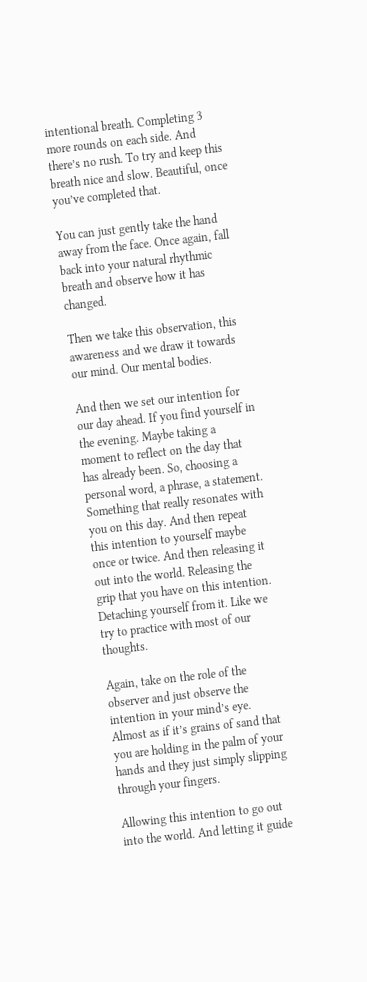intentional breath. Completing 3 more rounds on each side. And there’s no rush. To try and keep this breath nice and slow. Beautiful, once you’ve completed that.

You can just gently take the hand away from the face. Once again, fall back into your natural rhythmic breath and observe how it has changed.

Then we take this observation, this awareness and we draw it towards our mind. Our mental bodies.

And then we set our intention for our day ahead. If you find yourself in the evening. Maybe taking a moment to reflect on the day that has already been. So, choosing a personal word, a phrase, a statement. Something that really resonates with you on this day. And then repeat this intention to yourself maybe once or twice. And then releasing it out into the world. Releasing the grip that you have on this intention. Detaching yourself from it. Like we try to practice with most of our thoughts.

Again, take on the role of the observer and just observe the intention in your mind’s eye. Almost as if it’s grains of sand that you are holding in the palm of your hands and they just simply slipping through your fingers.

Allowing this intention to go out into the world. And letting it guide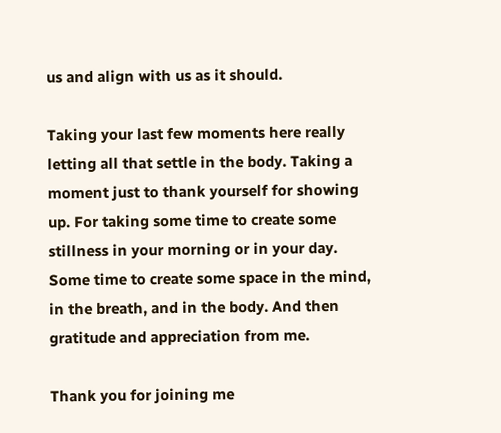us and align with us as it should.

Taking your last few moments here really letting all that settle in the body. Taking a moment just to thank yourself for showing up. For taking some time to create some stillness in your morning or in your day. Some time to create some space in the mind, in the breath, and in the body. And then gratitude and appreciation from me.

Thank you for joining me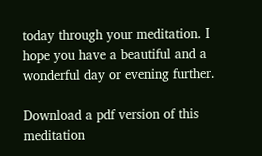today through your meditation. I hope you have a beautiful and a wonderful day or evening further.

Download a pdf version of this meditation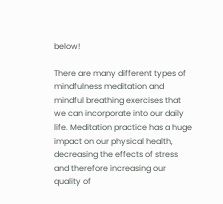below!

There are many different types of mindfulness meditation and mindful breathing exercises that we can incorporate into our daily life. Meditation practice has a huge impact on our physical health, decreasing the effects of stress and therefore increasing our quality of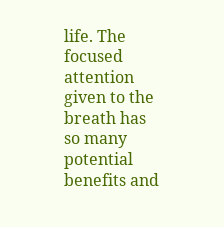life. The focused attention given to the breath has so many potential benefits and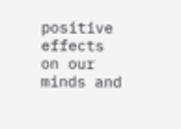positive effects on our minds and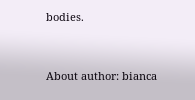bodies.


About author: bianca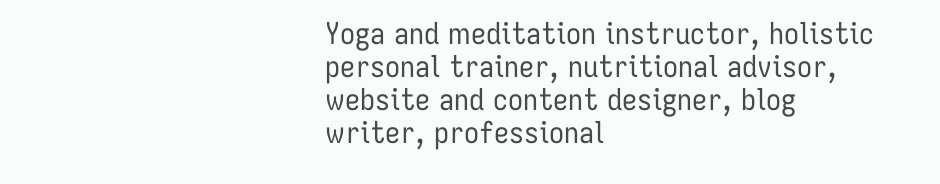Yoga and meditation instructor, holistic personal trainer, nutritional advisor, website and content designer, blog writer, professional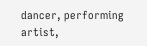dancer, performing artist,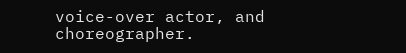voice-over actor, and choreographer.